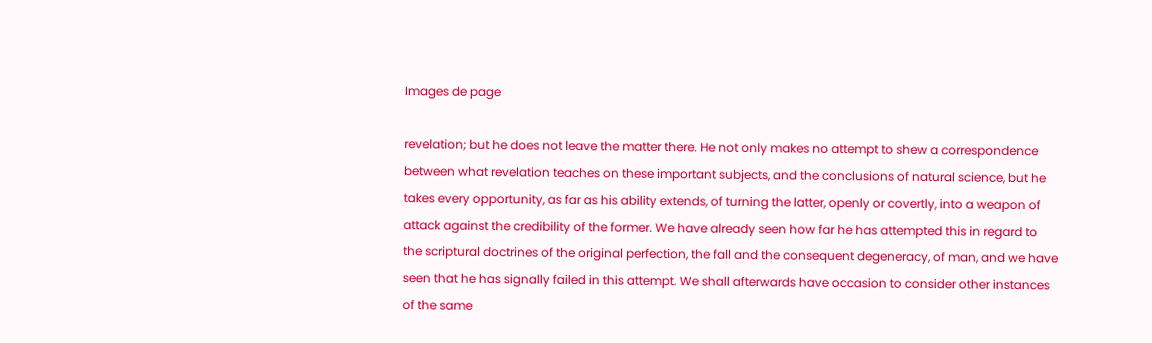Images de page

revelation; but he does not leave the matter there. He not only makes no attempt to shew a correspondence between what revelation teaches on these important subjects, and the conclusions of natural science, but he takes every opportunity, as far as his ability extends, of turning the latter, openly or covertly, into a weapon of attack against the credibility of the former. We have already seen how far he has attempted this in regard to the scriptural doctrines of the original perfection, the fall and the consequent degeneracy, of man, and we have seen that he has signally failed in this attempt. We shall afterwards have occasion to consider other instances of the same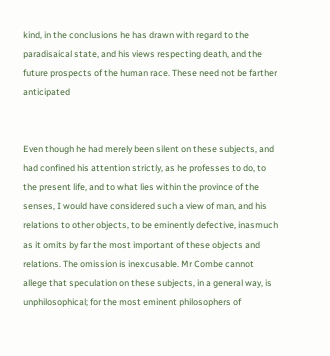kind, in the conclusions he has drawn with regard to the paradisaical state, and his views respecting death, and the future prospects of the human race. These need not be farther anticipated


Even though he had merely been silent on these subjects, and had confined his attention strictly, as he professes to do, to the present life, and to what lies within the province of the senses, I would have considered such a view of man, and his relations to other objects, to be eminently defective, inasmuch as it omits by far the most important of these objects and relations. The omission is inexcusable. Mr Combe cannot allege that speculation on these subjects, in a general way, is unphilosophical; for the most eminent philosophers of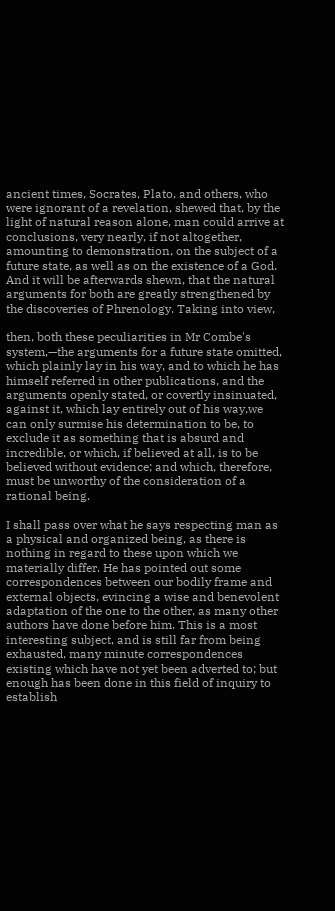ancient times, Socrates, Plato, and others, who were ignorant of a revelation, shewed that, by the light of natural reason alone, man could arrive at conclusions, very nearly, if not altogether, amounting to demonstration, on the subject of a future state, as well as on the existence of a God. And it will be afterwards shewn, that the natural arguments for both are greatly strengthened by the discoveries of Phrenology. Taking into view,

then, both these peculiarities in Mr Combe's system,—the arguments for a future state omitted, which plainly lay in his way, and to which he has himself referred in other publications, and the arguments openly stated, or covertly insinuated, against it, which lay entirely out of his way,we can only surmise his determination to be, to exclude it as something that is absurd and incredible, or which, if believed at all, is to be believed without evidence; and which, therefore, must be unworthy of the consideration of a rational being.

I shall pass over what he says respecting man as a physical and organized being, as there is nothing in regard to these upon which we materially differ. He has pointed out some correspondences between our bodily frame and external objects, evincing a wise and benevolent adaptation of the one to the other, as many other authors have done before him. This is a most interesting subject, and is still far from being exhausted, many minute correspondences existing which have not yet been adverted to; but enough has been done in this field of inquiry to establish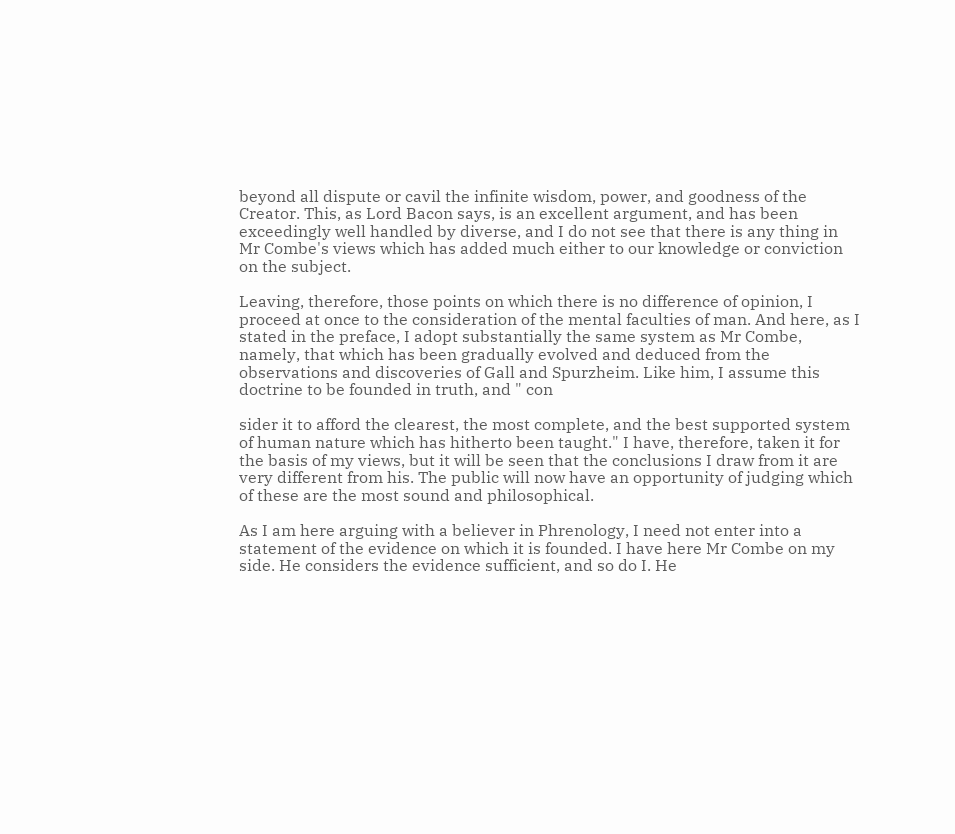beyond all dispute or cavil the infinite wisdom, power, and goodness of the Creator. This, as Lord Bacon says, is an excellent argument, and has been exceedingly well handled by diverse, and I do not see that there is any thing in Mr Combe's views which has added much either to our knowledge or conviction on the subject.

Leaving, therefore, those points on which there is no difference of opinion, I proceed at once to the consideration of the mental faculties of man. And here, as I stated in the preface, I adopt substantially the same system as Mr Combe, namely, that which has been gradually evolved and deduced from the observations and discoveries of Gall and Spurzheim. Like him, I assume this doctrine to be founded in truth, and " con

sider it to afford the clearest, the most complete, and the best supported system of human nature which has hitherto been taught." I have, therefore, taken it for the basis of my views, but it will be seen that the conclusions I draw from it are very different from his. The public will now have an opportunity of judging which of these are the most sound and philosophical.

As I am here arguing with a believer in Phrenology, I need not enter into a statement of the evidence on which it is founded. I have here Mr Combe on my side. He considers the evidence sufficient, and so do I. He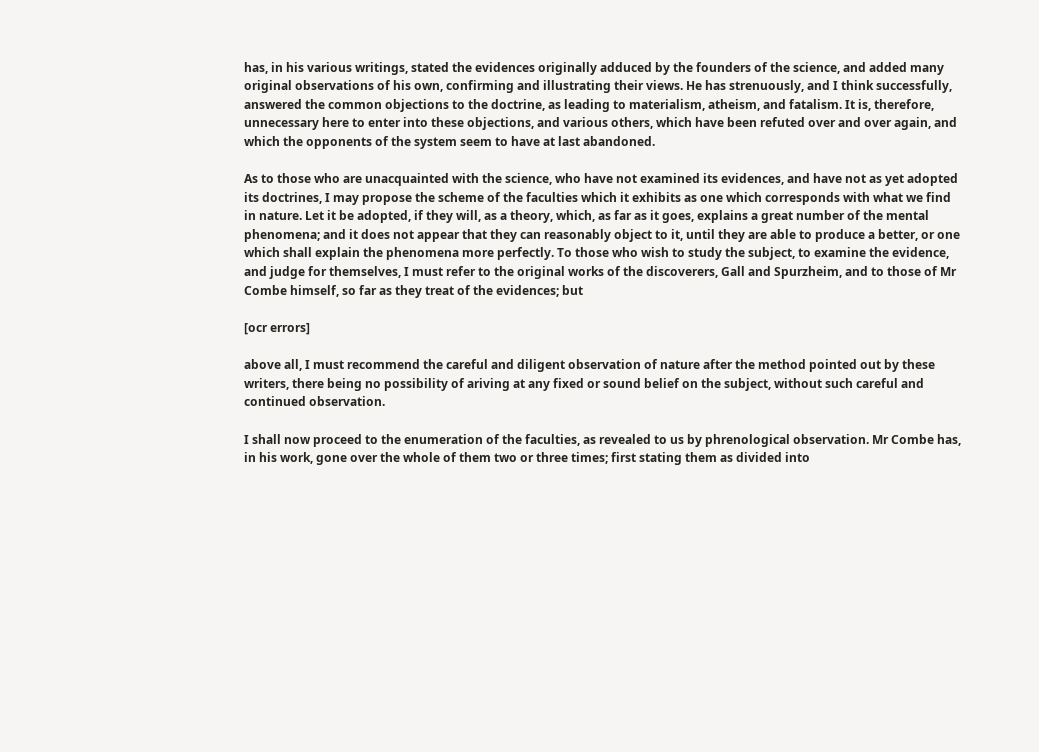has, in his various writings, stated the evidences originally adduced by the founders of the science, and added many original observations of his own, confirming and illustrating their views. He has strenuously, and I think successfully, answered the common objections to the doctrine, as leading to materialism, atheism, and fatalism. It is, therefore, unnecessary here to enter into these objections, and various others, which have been refuted over and over again, and which the opponents of the system seem to have at last abandoned.

As to those who are unacquainted with the science, who have not examined its evidences, and have not as yet adopted its doctrines, I may propose the scheme of the faculties which it exhibits as one which corresponds with what we find in nature. Let it be adopted, if they will, as a theory, which, as far as it goes, explains a great number of the mental phenomena; and it does not appear that they can reasonably object to it, until they are able to produce a better, or one which shall explain the phenomena more perfectly. To those who wish to study the subject, to examine the evidence, and judge for themselves, I must refer to the original works of the discoverers, Gall and Spurzheim, and to those of Mr Combe himself, so far as they treat of the evidences; but

[ocr errors]

above all, I must recommend the careful and diligent observation of nature after the method pointed out by these writers, there being no possibility of ariving at any fixed or sound belief on the subject, without such careful and continued observation.

I shall now proceed to the enumeration of the faculties, as revealed to us by phrenological observation. Mr Combe has, in his work, gone over the whole of them two or three times; first stating them as divided into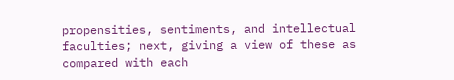propensities, sentiments, and intellectual faculties; next, giving a view of these as compared with each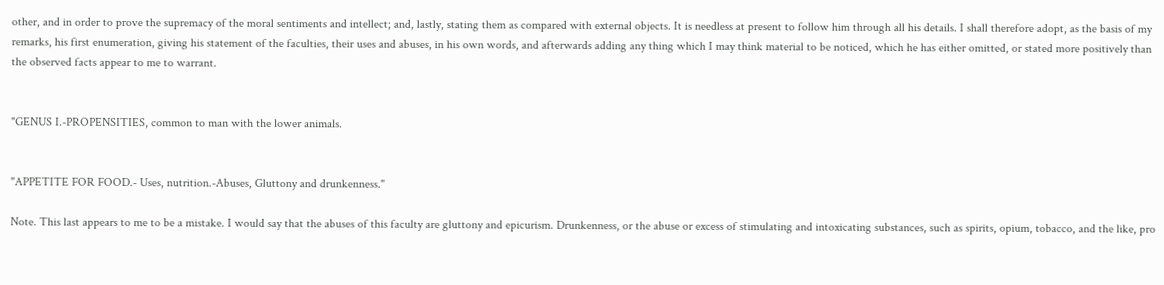other, and in order to prove the supremacy of the moral sentiments and intellect; and, lastly, stating them as compared with external objects. It is needless at present to follow him through all his details. I shall therefore adopt, as the basis of my remarks, his first enumeration, giving his statement of the faculties, their uses and abuses, in his own words, and afterwards adding any thing which I may think material to be noticed, which he has either omitted, or stated more positively than the observed facts appear to me to warrant.


"GENUS I.-PROPENSITIES, common to man with the lower animals.


"APPETITE FOR FOOD.- Uses, nutrition.-Abuses, Gluttony and drunkenness."

Note. This last appears to me to be a mistake. I would say that the abuses of this faculty are gluttony and epicurism. Drunkenness, or the abuse or excess of stimulating and intoxicating substances, such as spirits, opium, tobacco, and the like, pro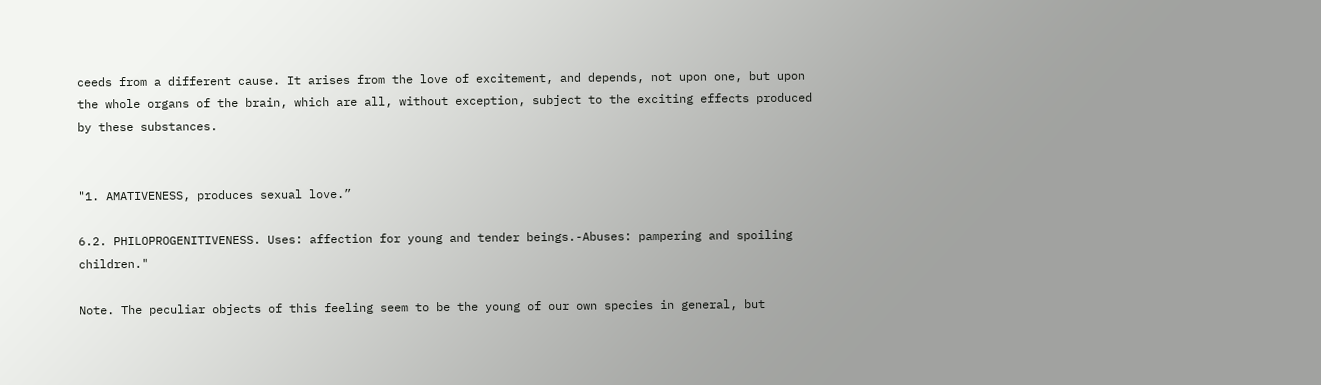ceeds from a different cause. It arises from the love of excitement, and depends, not upon one, but upon the whole organs of the brain, which are all, without exception, subject to the exciting effects produced by these substances.


"1. AMATIVENESS, produces sexual love.”

6.2. PHILOPROGENITIVENESS. Uses: affection for young and tender beings.-Abuses: pampering and spoiling children."

Note. The peculiar objects of this feeling seem to be the young of our own species in general, but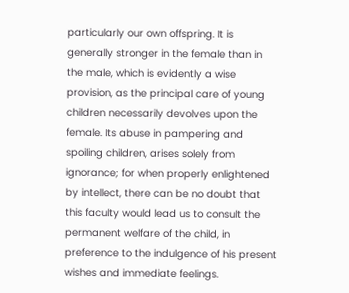particularly our own offspring. It is generally stronger in the female than in the male, which is evidently a wise provision, as the principal care of young children necessarily devolves upon the female. Its abuse in pampering and spoiling children, arises solely from ignorance; for when properly enlightened by intellect, there can be no doubt that this faculty would lead us to consult the permanent welfare of the child, in preference to the indulgence of his present wishes and immediate feelings.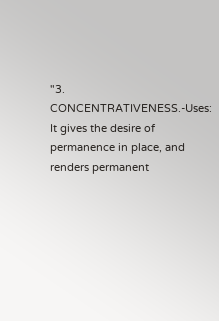"3. CONCENTRATIVENESS.-Uses: It gives the desire of permanence in place, and renders permanent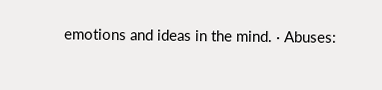emotions and ideas in the mind. · Abuses: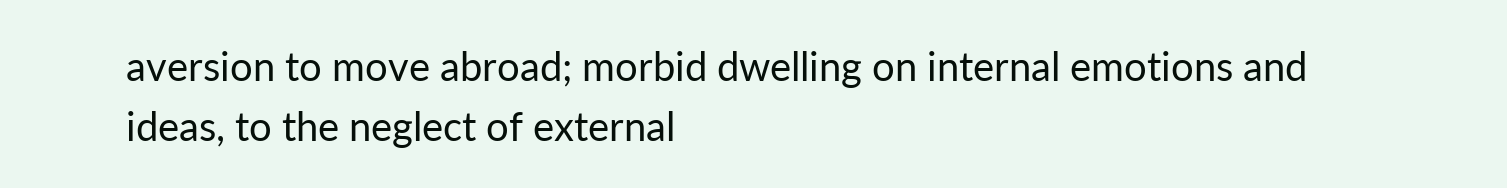aversion to move abroad; morbid dwelling on internal emotions and ideas, to the neglect of external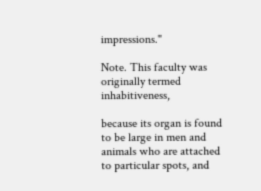impressions."

Note. This faculty was originally termed inhabitiveness,

because its organ is found to be large in men and animals who are attached to particular spots, and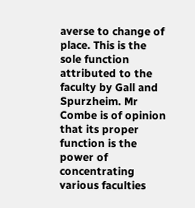averse to change of place. This is the sole function attributed to the faculty by Gall and Spurzheim. Mr Combe is of opinion that its proper function is the power of concentrating various faculties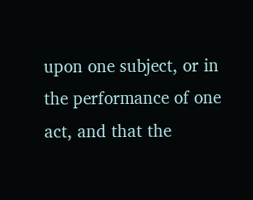upon one subject, or in the performance of one act, and that the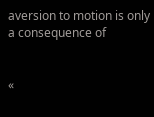aversion to motion is only a consequence of


«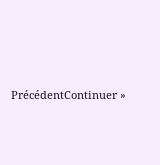PrécédentContinuer »